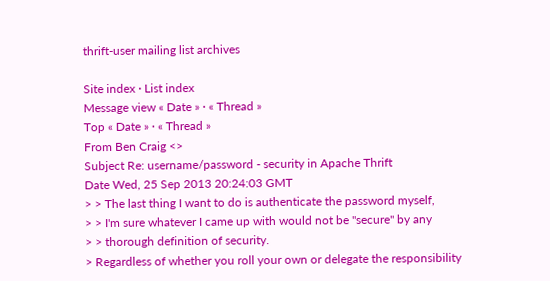thrift-user mailing list archives

Site index · List index
Message view « Date » · « Thread »
Top « Date » · « Thread »
From Ben Craig <>
Subject Re: username/password - security in Apache Thrift
Date Wed, 25 Sep 2013 20:24:03 GMT
> > The last thing I want to do is authenticate the password myself,
> > I'm sure whatever I came up with would not be "secure" by any
> > thorough definition of security.
> Regardless of whether you roll your own or delegate the responsibility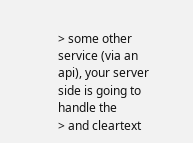> some other service (via an api), your server side is going to handle the
> and cleartext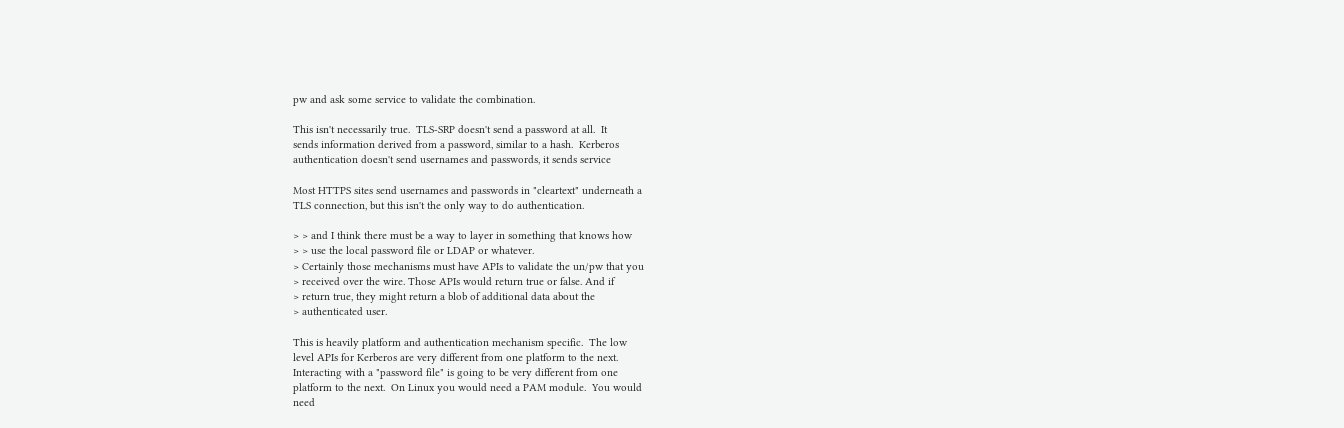pw and ask some service to validate the combination.

This isn't necessarily true.  TLS-SRP doesn't send a password at all.  It
sends information derived from a password, similar to a hash.  Kerberos
authentication doesn't send usernames and passwords, it sends service

Most HTTPS sites send usernames and passwords in "cleartext" underneath a
TLS connection, but this isn't the only way to do authentication.

> > and I think there must be a way to layer in something that knows how
> > use the local password file or LDAP or whatever.
> Certainly those mechanisms must have APIs to validate the un/pw that you
> received over the wire. Those APIs would return true or false. And if
> return true, they might return a blob of additional data about the
> authenticated user.

This is heavily platform and authentication mechanism specific.  The low
level APIs for Kerberos are very different from one platform to the next.
Interacting with a "password file" is going to be very different from one
platform to the next.  On Linux you would need a PAM module.  You would
need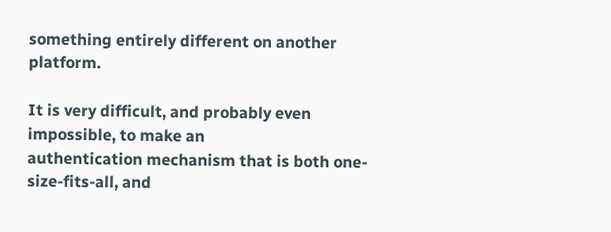something entirely different on another platform.

It is very difficult, and probably even impossible, to make an
authentication mechanism that is both one-size-fits-all, and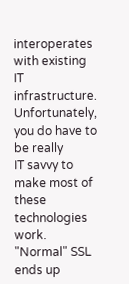interoperates
with existing IT infrastructure.  Unfortunately, you do have to be really
IT savvy to make most of these technologies work.  "Normal" SSL ends up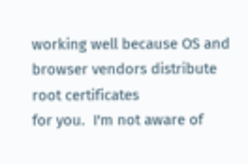working well because OS and browser vendors distribute root certificates
for you.  I'm not aware of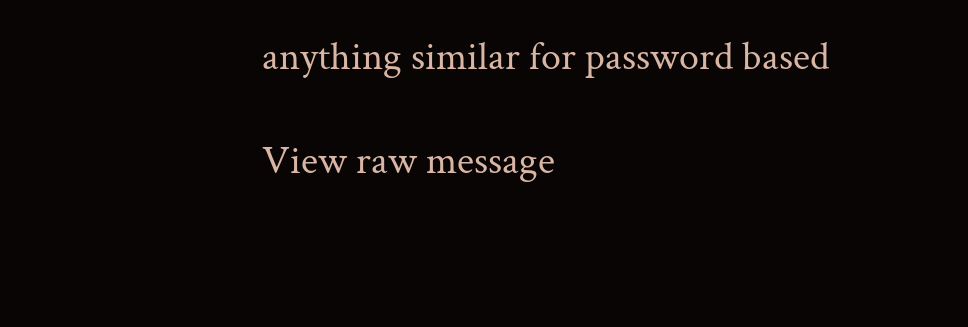anything similar for password based

View raw message